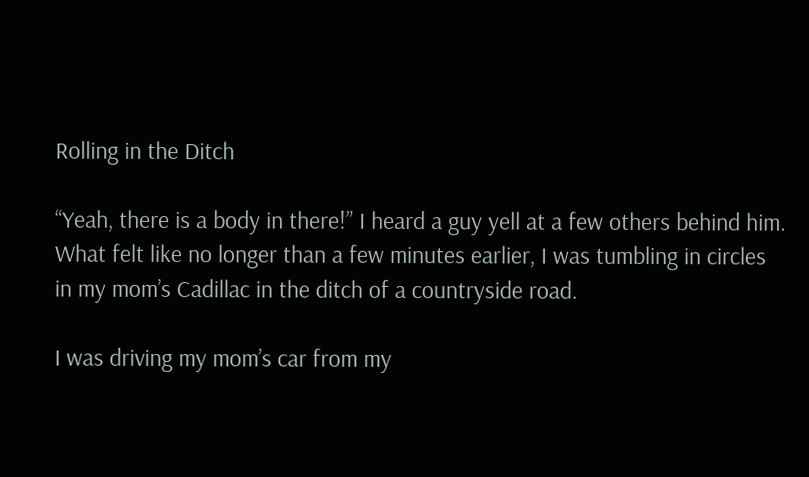Rolling in the Ditch

“Yeah, there is a body in there!” I heard a guy yell at a few others behind him. What felt like no longer than a few minutes earlier, I was tumbling in circles in my mom’s Cadillac in the ditch of a countryside road.

I was driving my mom’s car from my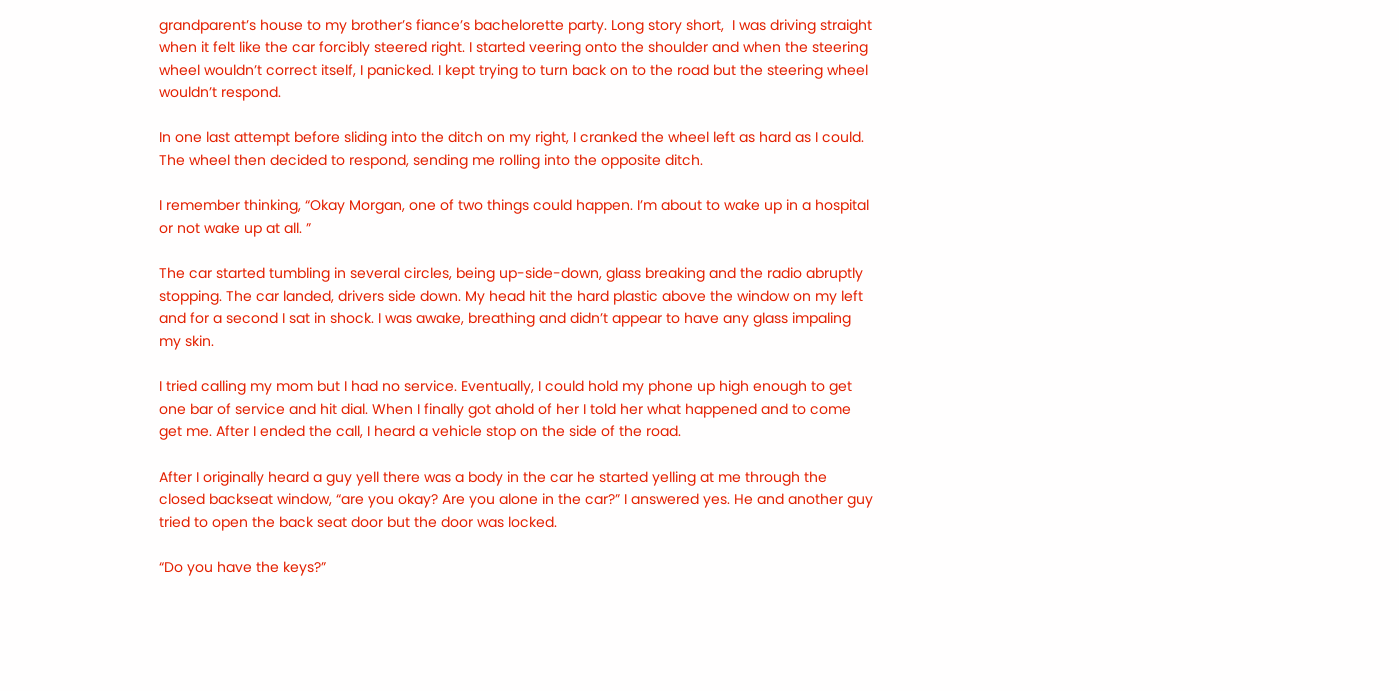grandparent’s house to my brother’s fiance’s bachelorette party. Long story short,  I was driving straight when it felt like the car forcibly steered right. I started veering onto the shoulder and when the steering wheel wouldn’t correct itself, I panicked. I kept trying to turn back on to the road but the steering wheel wouldn’t respond.

In one last attempt before sliding into the ditch on my right, I cranked the wheel left as hard as I could. The wheel then decided to respond, sending me rolling into the opposite ditch.

I remember thinking, “Okay Morgan, one of two things could happen. I’m about to wake up in a hospital or not wake up at all. ”

The car started tumbling in several circles, being up-side-down, glass breaking and the radio abruptly stopping. The car landed, drivers side down. My head hit the hard plastic above the window on my left and for a second I sat in shock. I was awake, breathing and didn’t appear to have any glass impaling my skin.

I tried calling my mom but I had no service. Eventually, I could hold my phone up high enough to get one bar of service and hit dial. When I finally got ahold of her I told her what happened and to come get me. After I ended the call, I heard a vehicle stop on the side of the road.

After I originally heard a guy yell there was a body in the car he started yelling at me through the closed backseat window, “are you okay? Are you alone in the car?” I answered yes. He and another guy tried to open the back seat door but the door was locked.

“Do you have the keys?”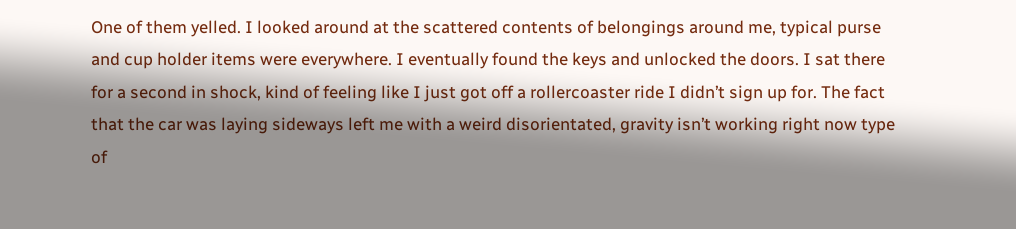One of them yelled. I looked around at the scattered contents of belongings around me, typical purse and cup holder items were everywhere. I eventually found the keys and unlocked the doors. I sat there for a second in shock, kind of feeling like I just got off a rollercoaster ride I didn’t sign up for. The fact that the car was laying sideways left me with a weird disorientated, gravity isn’t working right now type of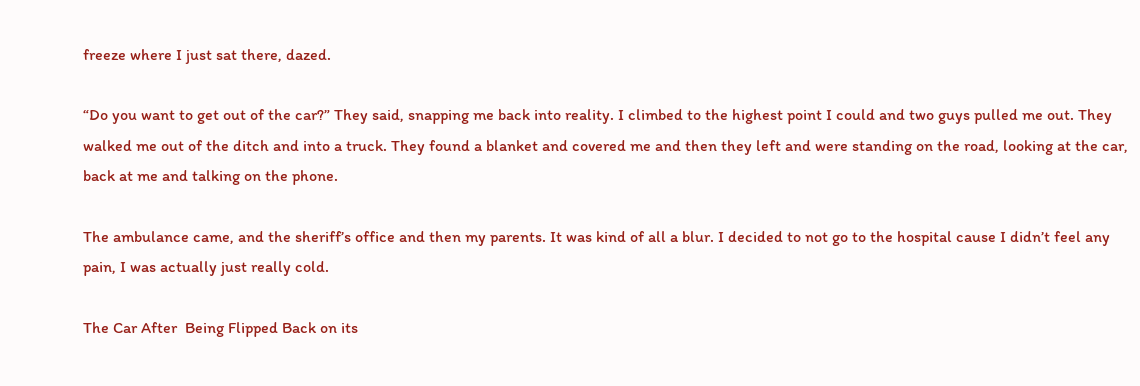freeze where I just sat there, dazed.

“Do you want to get out of the car?” They said, snapping me back into reality. I climbed to the highest point I could and two guys pulled me out. They walked me out of the ditch and into a truck. They found a blanket and covered me and then they left and were standing on the road, looking at the car, back at me and talking on the phone.

The ambulance came, and the sheriff’s office and then my parents. It was kind of all a blur. I decided to not go to the hospital cause I didn’t feel any pain, I was actually just really cold.

The Car After  Being Flipped Back on its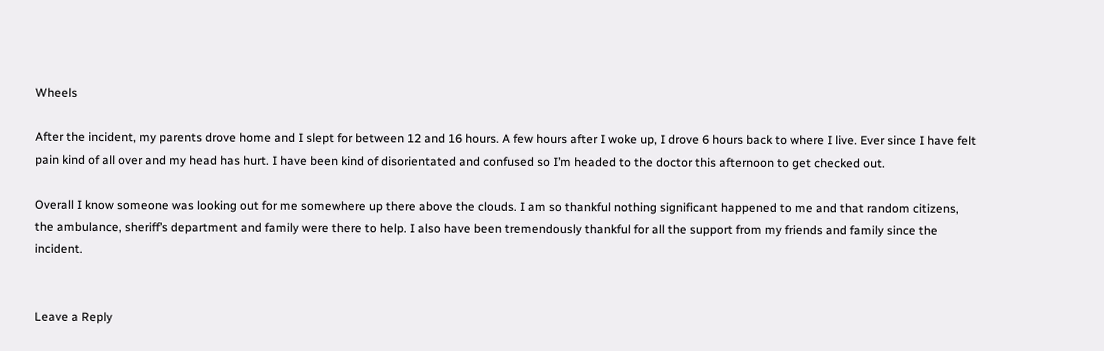Wheels

After the incident, my parents drove home and I slept for between 12 and 16 hours. A few hours after I woke up, I drove 6 hours back to where I live. Ever since I have felt pain kind of all over and my head has hurt. I have been kind of disorientated and confused so I’m headed to the doctor this afternoon to get checked out.

Overall I know someone was looking out for me somewhere up there above the clouds. I am so thankful nothing significant happened to me and that random citizens, the ambulance, sheriff’s department and family were there to help. I also have been tremendously thankful for all the support from my friends and family since the incident.


Leave a Reply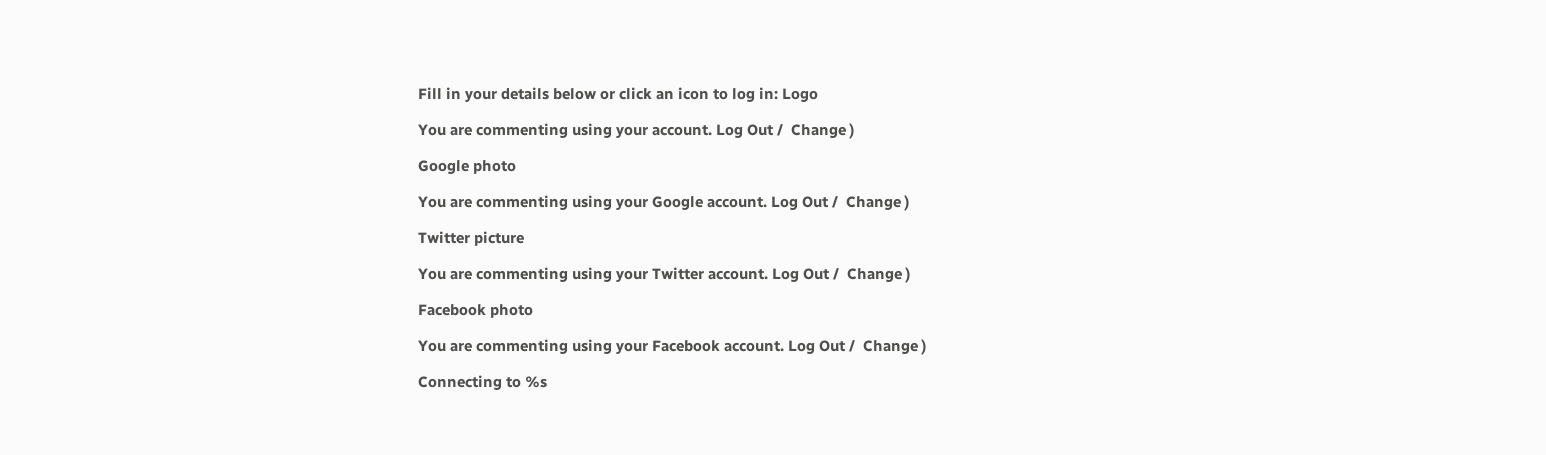Fill in your details below or click an icon to log in: Logo

You are commenting using your account. Log Out /  Change )

Google photo

You are commenting using your Google account. Log Out /  Change )

Twitter picture

You are commenting using your Twitter account. Log Out /  Change )

Facebook photo

You are commenting using your Facebook account. Log Out /  Change )

Connecting to %s